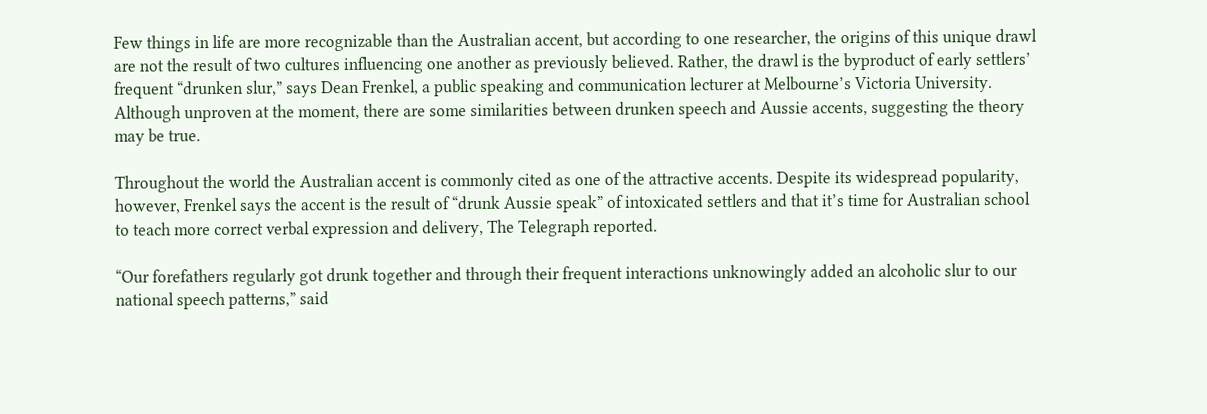Few things in life are more recognizable than the Australian accent, but according to one researcher, the origins of this unique drawl are not the result of two cultures influencing one another as previously believed. Rather, the drawl is the byproduct of early settlers’ frequent “drunken slur,” says Dean Frenkel, a public speaking and communication lecturer at Melbourne’s Victoria University. Although unproven at the moment, there are some similarities between drunken speech and Aussie accents, suggesting the theory may be true.

Throughout the world the Australian accent is commonly cited as one of the attractive accents. Despite its widespread popularity, however, Frenkel says the accent is the result of “drunk Aussie speak” of intoxicated settlers and that it’s time for Australian school to teach more correct verbal expression and delivery, The Telegraph reported.

“Our forefathers regularly got drunk together and through their frequent interactions unknowingly added an alcoholic slur to our national speech patterns,” said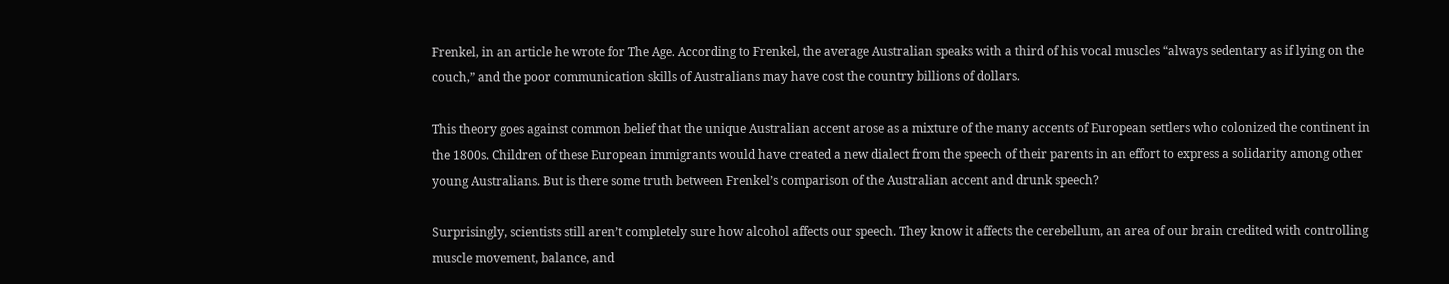Frenkel, in an article he wrote for The Age. According to Frenkel, the average Australian speaks with a third of his vocal muscles “always sedentary as if lying on the couch,” and the poor communication skills of Australians may have cost the country billions of dollars.

This theory goes against common belief that the unique Australian accent arose as a mixture of the many accents of European settlers who colonized the continent in the 1800s. Children of these European immigrants would have created a new dialect from the speech of their parents in an effort to express a solidarity among other young Australians. But is there some truth between Frenkel’s comparison of the Australian accent and drunk speech?

Surprisingly, scientists still aren’t completely sure how alcohol affects our speech. They know it affects the cerebellum, an area of our brain credited with controlling muscle movement, balance, and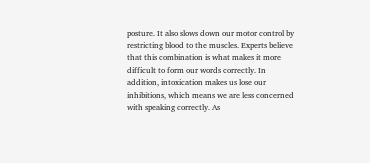posture. It also slows down our motor control by restricting blood to the muscles. Experts believe that this combination is what makes it more difficult to form our words correctly. In addition, intoxication makes us lose our inhibitions, which means we are less concerned with speaking correctly. As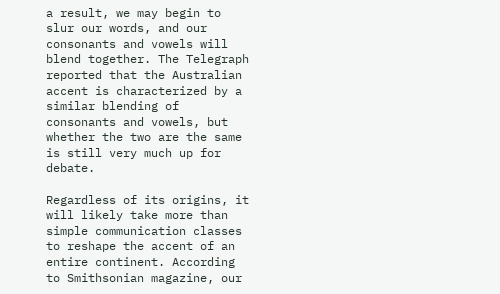a result, we may begin to slur our words, and our consonants and vowels will blend together. The Telegraph reported that the Australian accent is characterized by a similar blending of consonants and vowels, but whether the two are the same is still very much up for debate.

Regardless of its origins, it will likely take more than simple communication classes to reshape the accent of an entire continent. According to Smithsonian magazine, our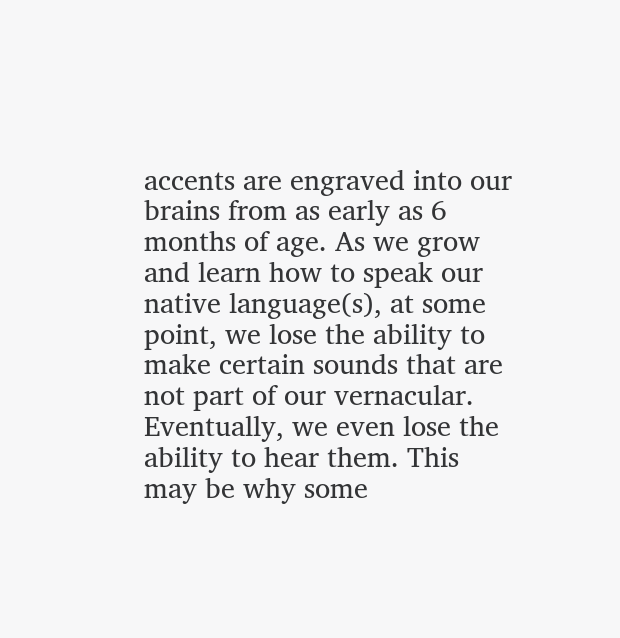accents are engraved into our brains from as early as 6 months of age. As we grow and learn how to speak our native language(s), at some point, we lose the ability to make certain sounds that are not part of our vernacular. Eventually, we even lose the ability to hear them. This may be why some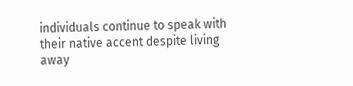individuals continue to speak with their native accent despite living away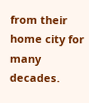from their home city for many decades.